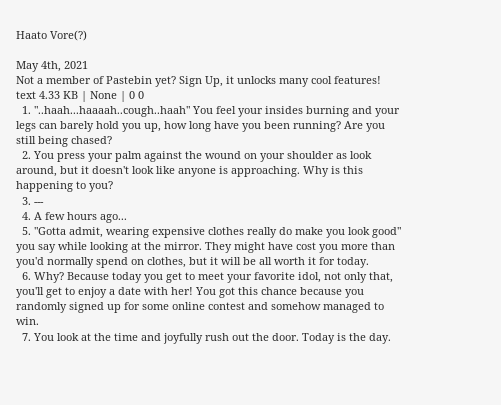Haato Vore(?)

May 4th, 2021
Not a member of Pastebin yet? Sign Up, it unlocks many cool features!
text 4.33 KB | None | 0 0
  1. "..haah...haaaah..cough..haah" You feel your insides burning and your legs can barely hold you up, how long have you been running? Are you still being chased?
  2. You press your palm against the wound on your shoulder as look around, but it doesn't look like anyone is approaching. Why is this happening to you?
  3. ---
  4. A few hours ago...
  5. "Gotta admit, wearing expensive clothes really do make you look good" you say while looking at the mirror. They might have cost you more than you'd normally spend on clothes, but it will be all worth it for today.
  6. Why? Because today you get to meet your favorite idol, not only that, you'll get to enjoy a date with her! You got this chance because you randomly signed up for some online contest and somehow managed to win.
  7. You look at the time and joyfully rush out the door. Today is the day.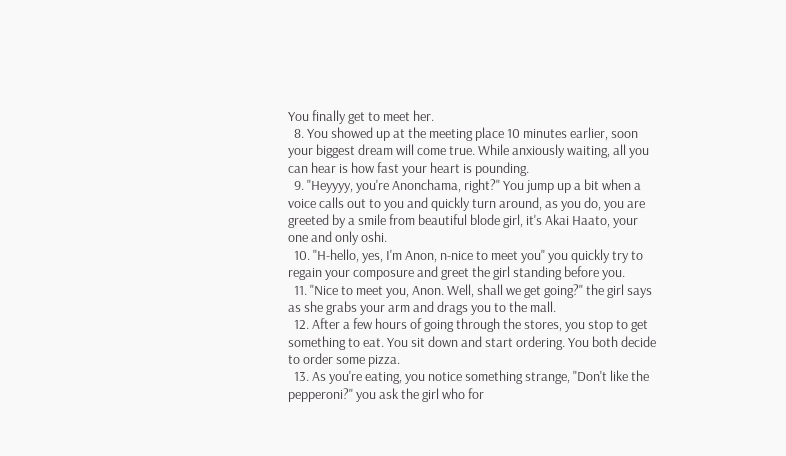You finally get to meet her.
  8. You showed up at the meeting place 10 minutes earlier, soon your biggest dream will come true. While anxiously waiting, all you can hear is how fast your heart is pounding.
  9. "Heyyyy, you're Anonchama, right?" You jump up a bit when a voice calls out to you and quickly turn around, as you do, you are greeted by a smile from beautiful blode girl, it's Akai Haato, your one and only oshi.
  10. "H-hello, yes, I'm Anon, n-nice to meet you" you quickly try to regain your composure and greet the girl standing before you.
  11. "Nice to meet you, Anon. Well, shall we get going?" the girl says as she grabs your arm and drags you to the mall.
  12. After a few hours of going through the stores, you stop to get something to eat. You sit down and start ordering. You both decide to order some pizza.
  13. As you're eating, you notice something strange, "Don't like the pepperoni?" you ask the girl who for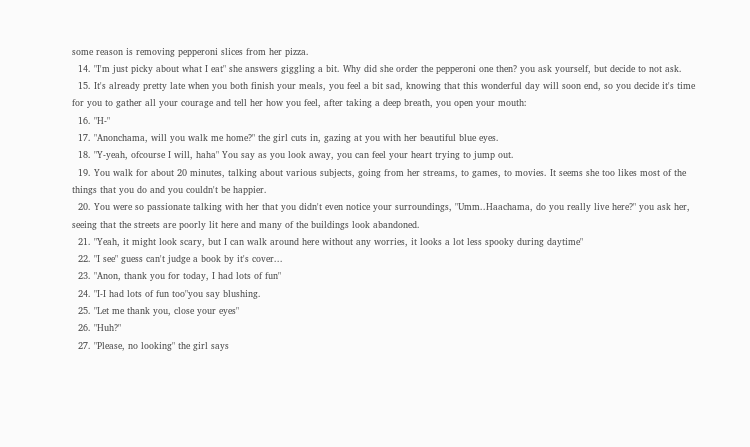some reason is removing pepperoni slices from her pizza.
  14. "I'm just picky about what I eat" she answers giggling a bit. Why did she order the pepperoni one then? you ask yourself, but decide to not ask.
  15. It's already pretty late when you both finish your meals, you feel a bit sad, knowing that this wonderful day will soon end, so you decide it's time for you to gather all your courage and tell her how you feel, after taking a deep breath, you open your mouth:
  16. "H-"
  17. "Anonchama, will you walk me home?" the girl cuts in, gazing at you with her beautiful blue eyes.
  18. "Y-yeah, ofcourse I will, haha" You say as you look away, you can feel your heart trying to jump out.
  19. You walk for about 20 minutes, talking about various subjects, going from her streams, to games, to movies. It seems she too likes most of the things that you do and you couldn't be happier.
  20. You were so passionate talking with her that you didn't even notice your surroundings, "Umm..Haachama, do you really live here?" you ask her, seeing that the streets are poorly lit here and many of the buildings look abandoned.
  21. "Yeah, it might look scary, but I can walk around here without any worries, it looks a lot less spooky during daytime"
  22. "I see" guess can't judge a book by it's cover...
  23. "Anon, thank you for today, I had lots of fun"
  24. "I-I had lots of fun too"you say blushing.
  25. "Let me thank you, close your eyes"
  26. "Huh?"
  27. "Please, no looking" the girl says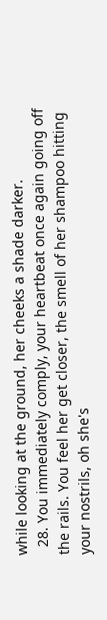while looking at the ground, her cheeks a shade darker.
  28. You immediately comply, your heartbeat once again going off the rails. You feel her get closer, the smell of her shampoo hitting your nostrils, oh she's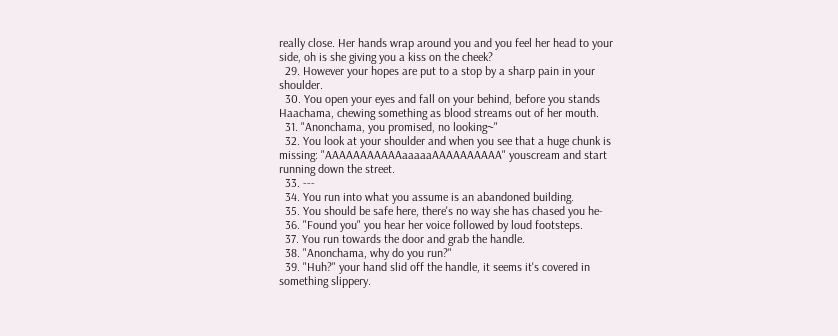really close. Her hands wrap around you and you feel her head to your side, oh is she giving you a kiss on the cheek?
  29. However your hopes are put to a stop by a sharp pain in your shoulder.
  30. You open your eyes and fall on your behind, before you stands Haachama, chewing something as blood streams out of her mouth.
  31. "Anonchama, you promised, no looking~"
  32. You look at your shoulder and when you see that a huge chunk is missing: "AAAAAAAAAAAaaaaaAAAAAAAAAA" youscream and start running down the street.
  33. ---
  34. You run into what you assume is an abandoned building.
  35. You should be safe here, there's no way she has chased you he-
  36. "Found you" you hear her voice followed by loud footsteps.
  37. You run towards the door and grab the handle.
  38. "Anonchama, why do you run?"
  39. "Huh?" your hand slid off the handle, it seems it's covered in something slippery.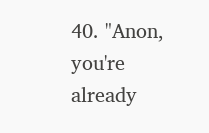40. "Anon, you're already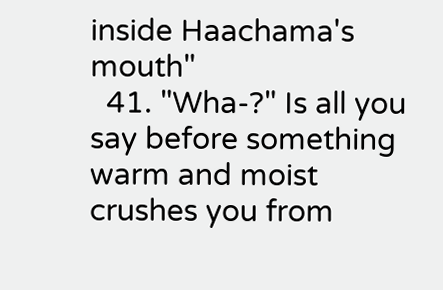inside Haachama's mouth"
  41. "Wha-?" Is all you say before something warm and moist crushes you from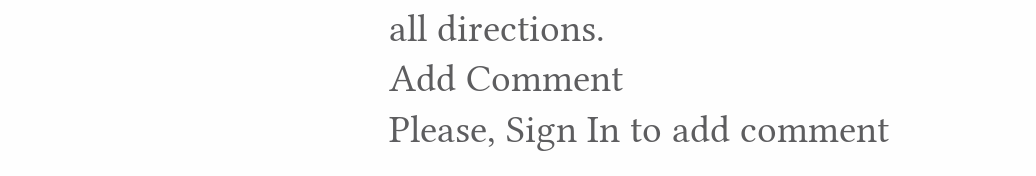all directions.
Add Comment
Please, Sign In to add comment